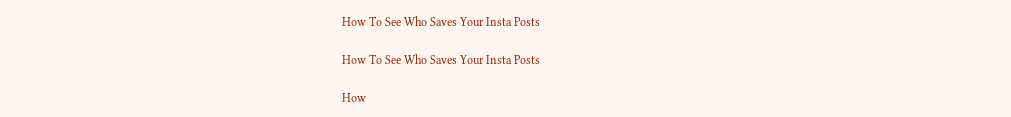How To See Who Saves Your Insta Posts

How To See Who Saves Your Insta Posts

How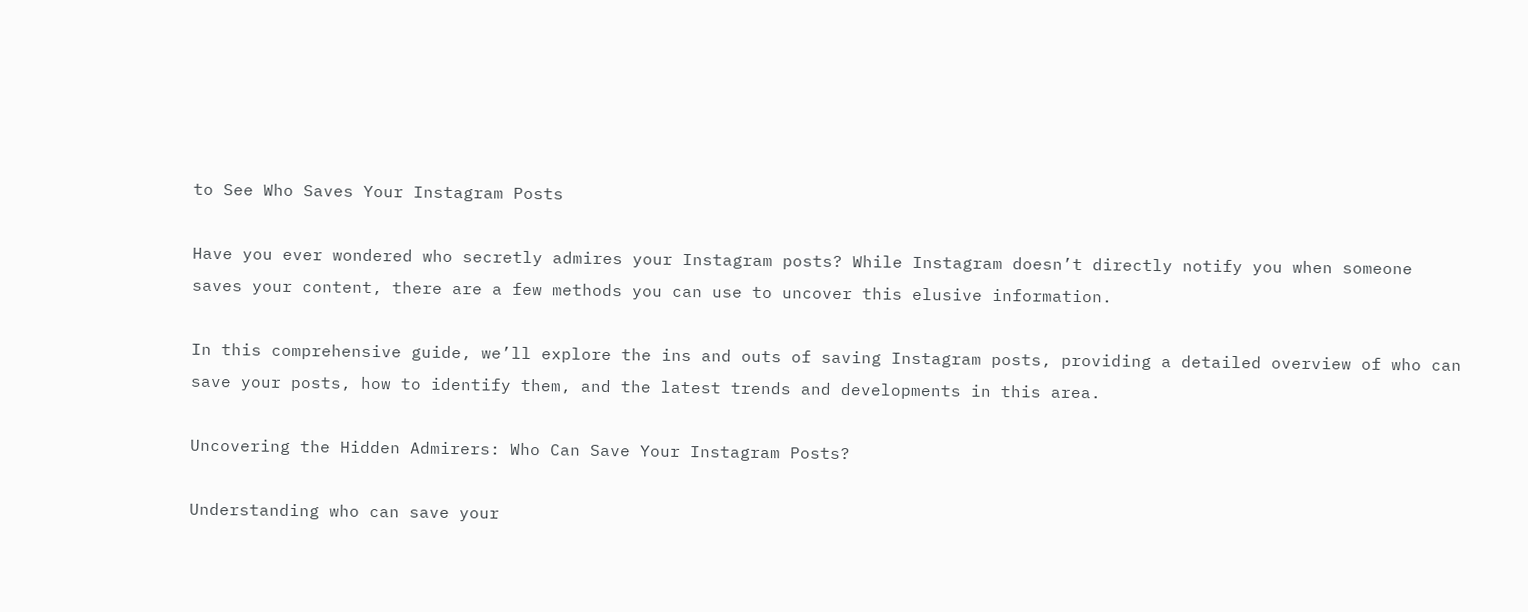to See Who Saves Your Instagram Posts

Have you ever wondered who secretly admires your Instagram posts? While Instagram doesn’t directly notify you when someone saves your content, there are a few methods you can use to uncover this elusive information.

In this comprehensive guide, we’ll explore the ins and outs of saving Instagram posts, providing a detailed overview of who can save your posts, how to identify them, and the latest trends and developments in this area.

Uncovering the Hidden Admirers: Who Can Save Your Instagram Posts?

Understanding who can save your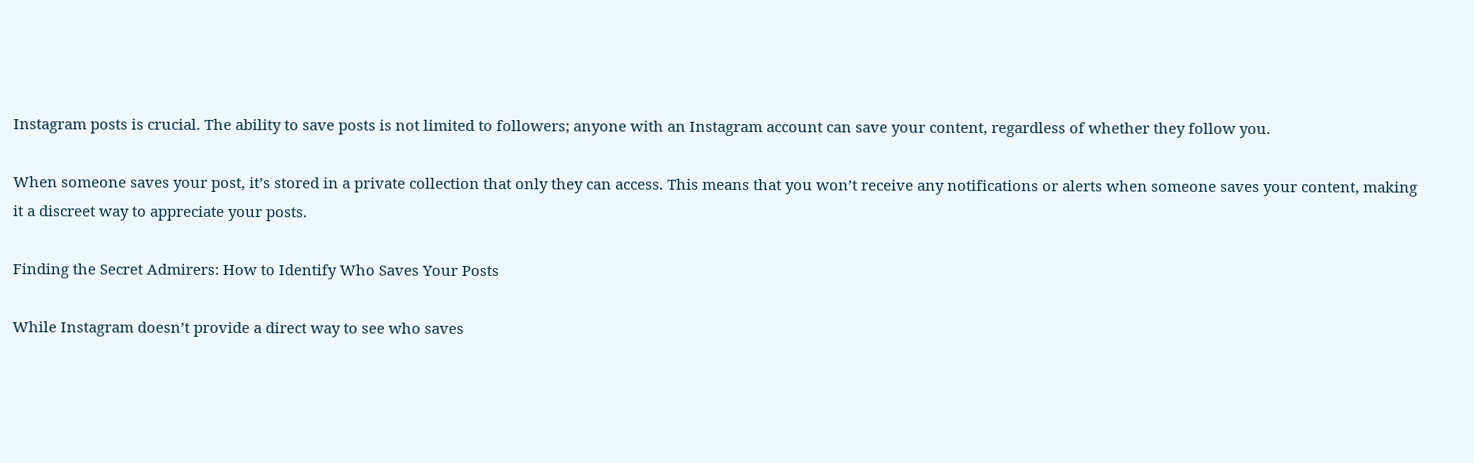Instagram posts is crucial. The ability to save posts is not limited to followers; anyone with an Instagram account can save your content, regardless of whether they follow you.

When someone saves your post, it’s stored in a private collection that only they can access. This means that you won’t receive any notifications or alerts when someone saves your content, making it a discreet way to appreciate your posts.

Finding the Secret Admirers: How to Identify Who Saves Your Posts

While Instagram doesn’t provide a direct way to see who saves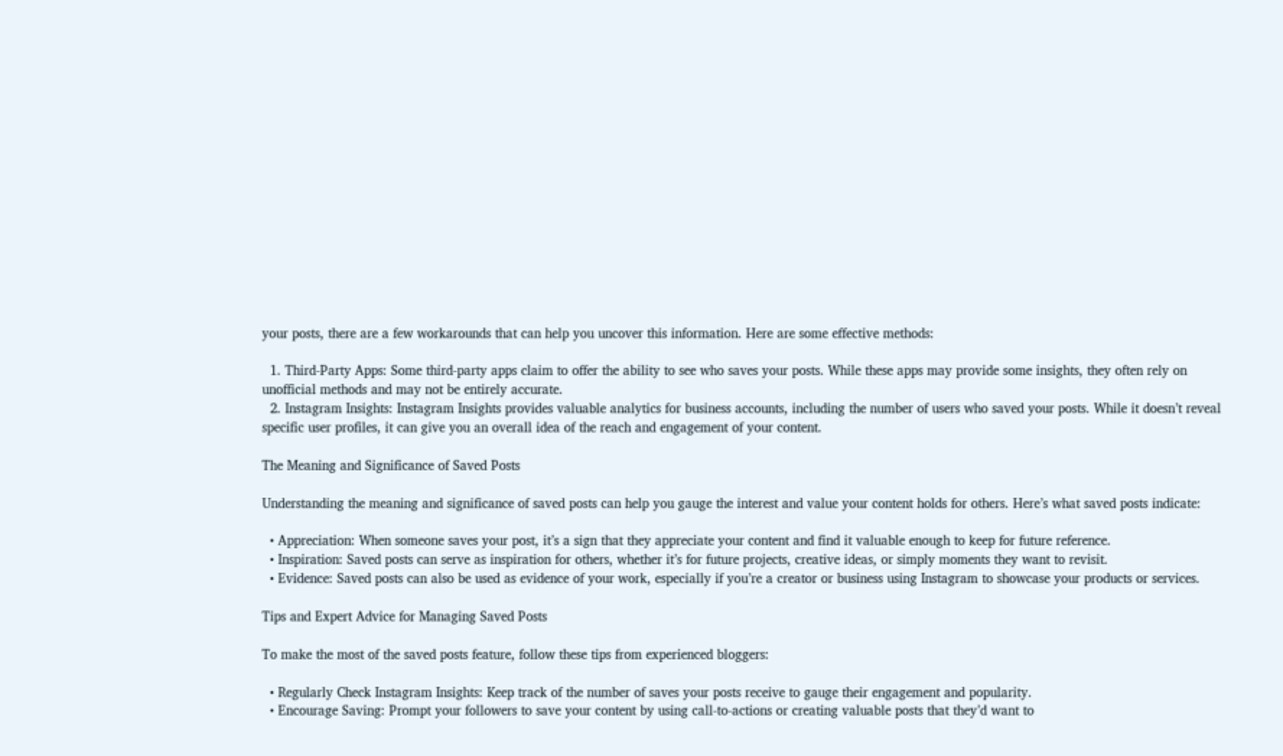your posts, there are a few workarounds that can help you uncover this information. Here are some effective methods:

  1. Third-Party Apps: Some third-party apps claim to offer the ability to see who saves your posts. While these apps may provide some insights, they often rely on unofficial methods and may not be entirely accurate.
  2. Instagram Insights: Instagram Insights provides valuable analytics for business accounts, including the number of users who saved your posts. While it doesn’t reveal specific user profiles, it can give you an overall idea of the reach and engagement of your content.

The Meaning and Significance of Saved Posts

Understanding the meaning and significance of saved posts can help you gauge the interest and value your content holds for others. Here’s what saved posts indicate:

  • Appreciation: When someone saves your post, it’s a sign that they appreciate your content and find it valuable enough to keep for future reference.
  • Inspiration: Saved posts can serve as inspiration for others, whether it’s for future projects, creative ideas, or simply moments they want to revisit.
  • Evidence: Saved posts can also be used as evidence of your work, especially if you’re a creator or business using Instagram to showcase your products or services.

Tips and Expert Advice for Managing Saved Posts

To make the most of the saved posts feature, follow these tips from experienced bloggers:

  • Regularly Check Instagram Insights: Keep track of the number of saves your posts receive to gauge their engagement and popularity.
  • Encourage Saving: Prompt your followers to save your content by using call-to-actions or creating valuable posts that they’d want to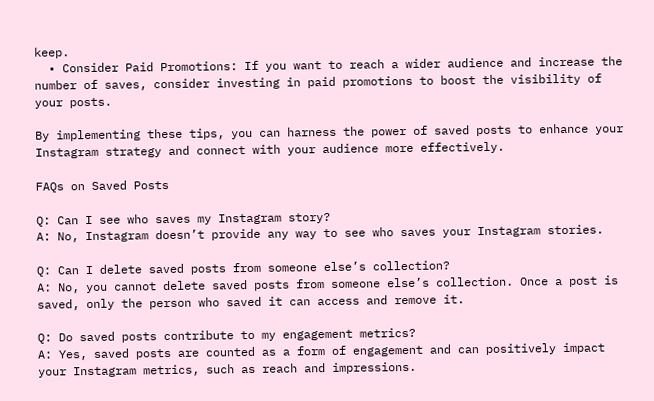keep.
  • Consider Paid Promotions: If you want to reach a wider audience and increase the number of saves, consider investing in paid promotions to boost the visibility of your posts.

By implementing these tips, you can harness the power of saved posts to enhance your Instagram strategy and connect with your audience more effectively.

FAQs on Saved Posts

Q: Can I see who saves my Instagram story?
A: No, Instagram doesn’t provide any way to see who saves your Instagram stories.

Q: Can I delete saved posts from someone else’s collection?
A: No, you cannot delete saved posts from someone else’s collection. Once a post is saved, only the person who saved it can access and remove it.

Q: Do saved posts contribute to my engagement metrics?
A: Yes, saved posts are counted as a form of engagement and can positively impact your Instagram metrics, such as reach and impressions.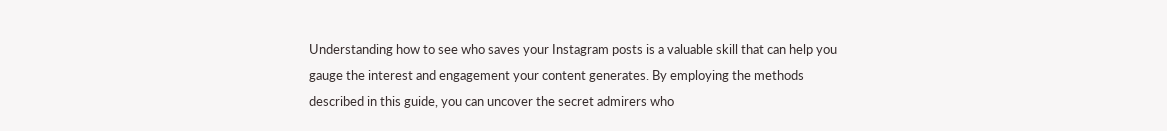Understanding how to see who saves your Instagram posts is a valuable skill that can help you gauge the interest and engagement your content generates. By employing the methods described in this guide, you can uncover the secret admirers who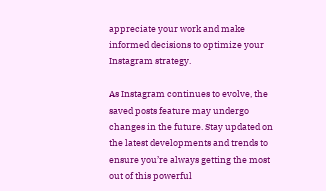appreciate your work and make informed decisions to optimize your Instagram strategy.

As Instagram continues to evolve, the saved posts feature may undergo changes in the future. Stay updated on the latest developments and trends to ensure you’re always getting the most out of this powerful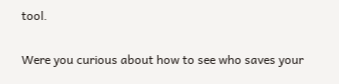tool.

Were you curious about how to see who saves your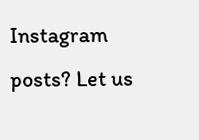Instagram posts? Let us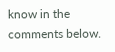know in the comments below.